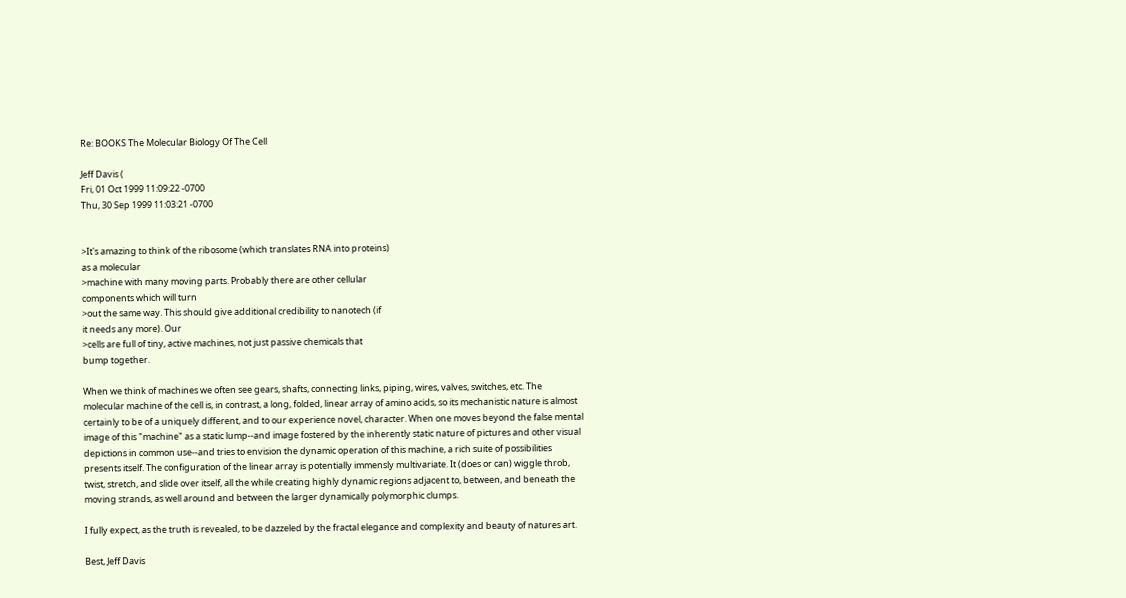Re: BOOKS The Molecular Biology Of The Cell

Jeff Davis (
Fri, 01 Oct 1999 11:09:22 -0700
Thu, 30 Sep 1999 11:03:21 -0700


>It's amazing to think of the ribosome (which translates RNA into proteins)
as a molecular
>machine with many moving parts. Probably there are other cellular
components which will turn
>out the same way. This should give additional credibility to nanotech (if
it needs any more). Our
>cells are full of tiny, active machines, not just passive chemicals that
bump together.

When we think of machines we often see gears, shafts, connecting links, piping, wires, valves, switches, etc. The molecular machine of the cell is, in contrast, a long, folded, linear array of amino acids, so its mechanistic nature is almost certainly to be of a uniquely different, and to our experience novel, character. When one moves beyond the false mental image of this "machine" as a static lump--and image fostered by the inherently static nature of pictures and other visual depictions in common use--and tries to envision the dynamic operation of this machine, a rich suite of possibilities presents itself. The configuration of the linear array is potentially immensly multivariate. It (does or can) wiggle throb, twist, stretch, and slide over itself, all the while creating highly dynamic regions adjacent to, between, and beneath the moving strands, as well around and between the larger dynamically polymorphic clumps.

I fully expect, as the truth is revealed, to be dazzeled by the fractal elegance and complexity and beauty of natures art.

Best, Jeff Davis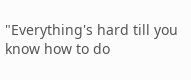"Everything's hard till you know how to do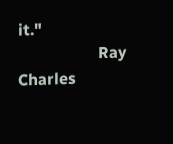it."
                    Ray Charles